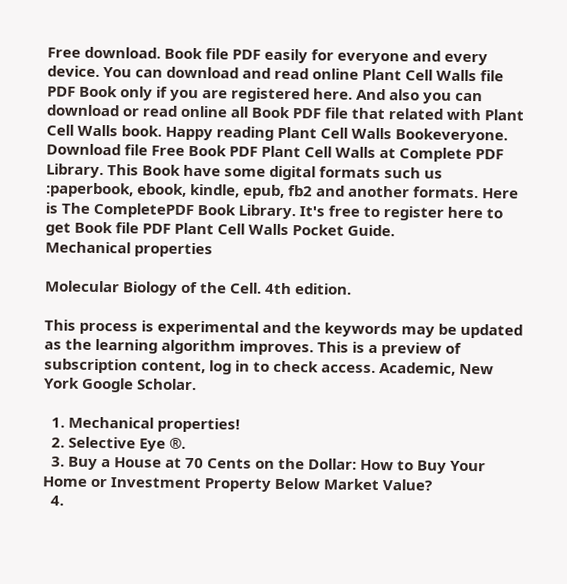Free download. Book file PDF easily for everyone and every device. You can download and read online Plant Cell Walls file PDF Book only if you are registered here. And also you can download or read online all Book PDF file that related with Plant Cell Walls book. Happy reading Plant Cell Walls Bookeveryone. Download file Free Book PDF Plant Cell Walls at Complete PDF Library. This Book have some digital formats such us :paperbook, ebook, kindle, epub, fb2 and another formats. Here is The CompletePDF Book Library. It's free to register here to get Book file PDF Plant Cell Walls Pocket Guide.
Mechanical properties

Molecular Biology of the Cell. 4th edition.

This process is experimental and the keywords may be updated as the learning algorithm improves. This is a preview of subscription content, log in to check access. Academic, New York Google Scholar.

  1. Mechanical properties!
  2. Selective Eye ®.
  3. Buy a House at 70 Cents on the Dollar: How to Buy Your Home or Investment Property Below Market Value?
  4.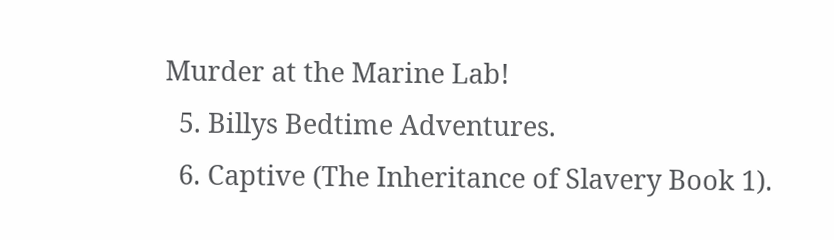Murder at the Marine Lab!
  5. Billys Bedtime Adventures.
  6. Captive (The Inheritance of Slavery Book 1).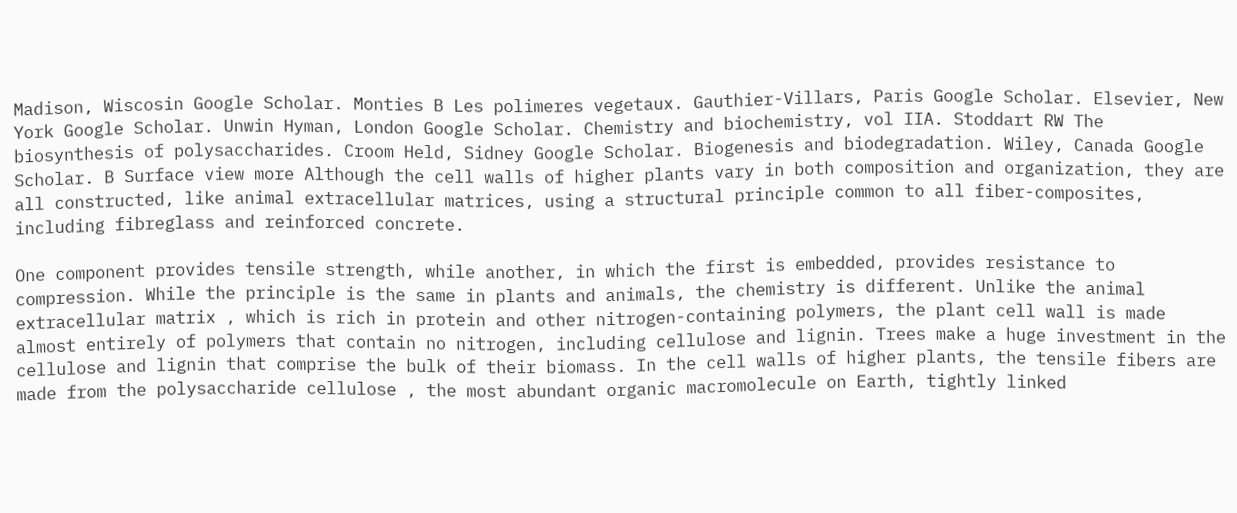Madison, Wiscosin Google Scholar. Monties B Les polimeres vegetaux. Gauthier-Villars, Paris Google Scholar. Elsevier, New York Google Scholar. Unwin Hyman, London Google Scholar. Chemistry and biochemistry, vol IIA. Stoddart RW The biosynthesis of polysaccharides. Croom Held, Sidney Google Scholar. Biogenesis and biodegradation. Wiley, Canada Google Scholar. B Surface view more Although the cell walls of higher plants vary in both composition and organization, they are all constructed, like animal extracellular matrices, using a structural principle common to all fiber-composites, including fibreglass and reinforced concrete.

One component provides tensile strength, while another, in which the first is embedded, provides resistance to compression. While the principle is the same in plants and animals, the chemistry is different. Unlike the animal extracellular matrix , which is rich in protein and other nitrogen-containing polymers, the plant cell wall is made almost entirely of polymers that contain no nitrogen, including cellulose and lignin. Trees make a huge investment in the cellulose and lignin that comprise the bulk of their biomass. In the cell walls of higher plants, the tensile fibers are made from the polysaccharide cellulose , the most abundant organic macromolecule on Earth, tightly linked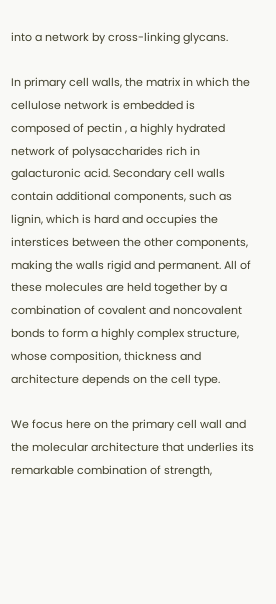into a network by cross-linking glycans.

In primary cell walls, the matrix in which the cellulose network is embedded is composed of pectin , a highly hydrated network of polysaccharides rich in galacturonic acid. Secondary cell walls contain additional components, such as lignin, which is hard and occupies the interstices between the other components, making the walls rigid and permanent. All of these molecules are held together by a combination of covalent and noncovalent bonds to form a highly complex structure, whose composition, thickness and architecture depends on the cell type.

We focus here on the primary cell wall and the molecular architecture that underlies its remarkable combination of strength,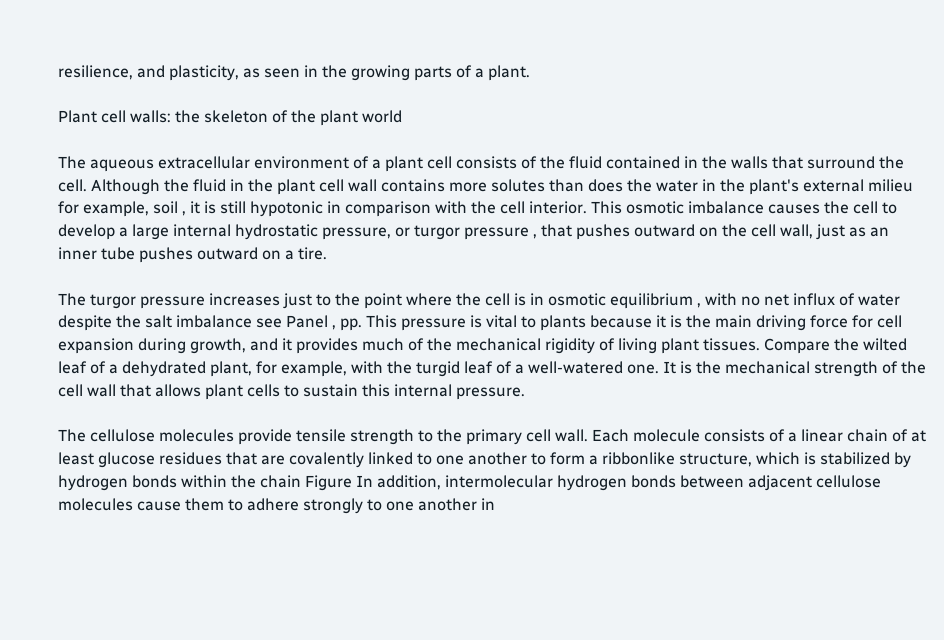resilience, and plasticity, as seen in the growing parts of a plant.

Plant cell walls: the skeleton of the plant world

The aqueous extracellular environment of a plant cell consists of the fluid contained in the walls that surround the cell. Although the fluid in the plant cell wall contains more solutes than does the water in the plant's external milieu for example, soil , it is still hypotonic in comparison with the cell interior. This osmotic imbalance causes the cell to develop a large internal hydrostatic pressure, or turgor pressure , that pushes outward on the cell wall, just as an inner tube pushes outward on a tire.

The turgor pressure increases just to the point where the cell is in osmotic equilibrium , with no net influx of water despite the salt imbalance see Panel , pp. This pressure is vital to plants because it is the main driving force for cell expansion during growth, and it provides much of the mechanical rigidity of living plant tissues. Compare the wilted leaf of a dehydrated plant, for example, with the turgid leaf of a well-watered one. It is the mechanical strength of the cell wall that allows plant cells to sustain this internal pressure.

The cellulose molecules provide tensile strength to the primary cell wall. Each molecule consists of a linear chain of at least glucose residues that are covalently linked to one another to form a ribbonlike structure, which is stabilized by hydrogen bonds within the chain Figure In addition, intermolecular hydrogen bonds between adjacent cellulose molecules cause them to adhere strongly to one another in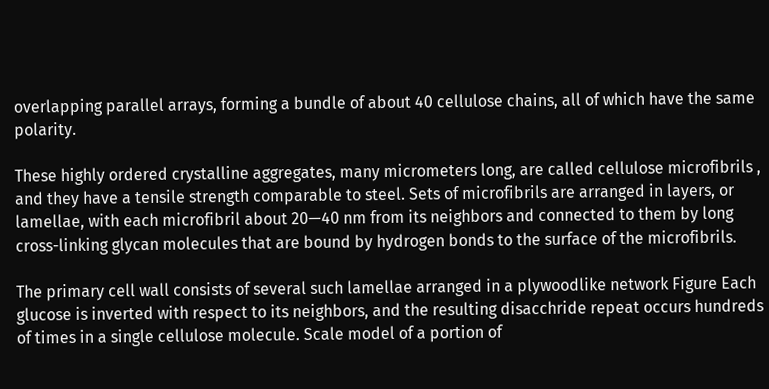overlapping parallel arrays, forming a bundle of about 40 cellulose chains, all of which have the same polarity.

These highly ordered crystalline aggregates, many micrometers long, are called cellulose microfibrils , and they have a tensile strength comparable to steel. Sets of microfibrils are arranged in layers, or lamellae, with each microfibril about 20—40 nm from its neighbors and connected to them by long cross-linking glycan molecules that are bound by hydrogen bonds to the surface of the microfibrils.

The primary cell wall consists of several such lamellae arranged in a plywoodlike network Figure Each glucose is inverted with respect to its neighbors, and the resulting disacchride repeat occurs hundreds of times in a single cellulose molecule. Scale model of a portion of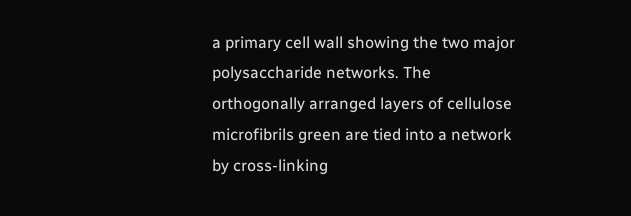a primary cell wall showing the two major polysaccharide networks. The orthogonally arranged layers of cellulose microfibrils green are tied into a network by cross-linking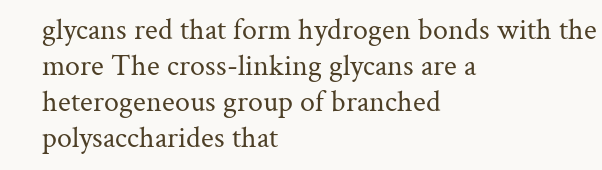glycans red that form hydrogen bonds with the more The cross-linking glycans are a heterogeneous group of branched polysaccharides that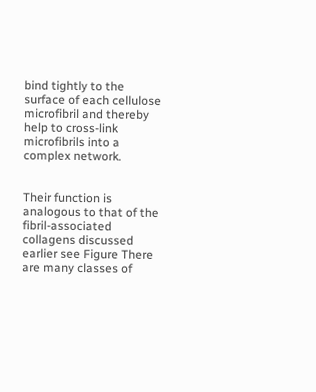bind tightly to the surface of each cellulose microfibril and thereby help to cross-link microfibrils into a complex network.


Their function is analogous to that of the fibril-associated collagens discussed earlier see Figure There are many classes of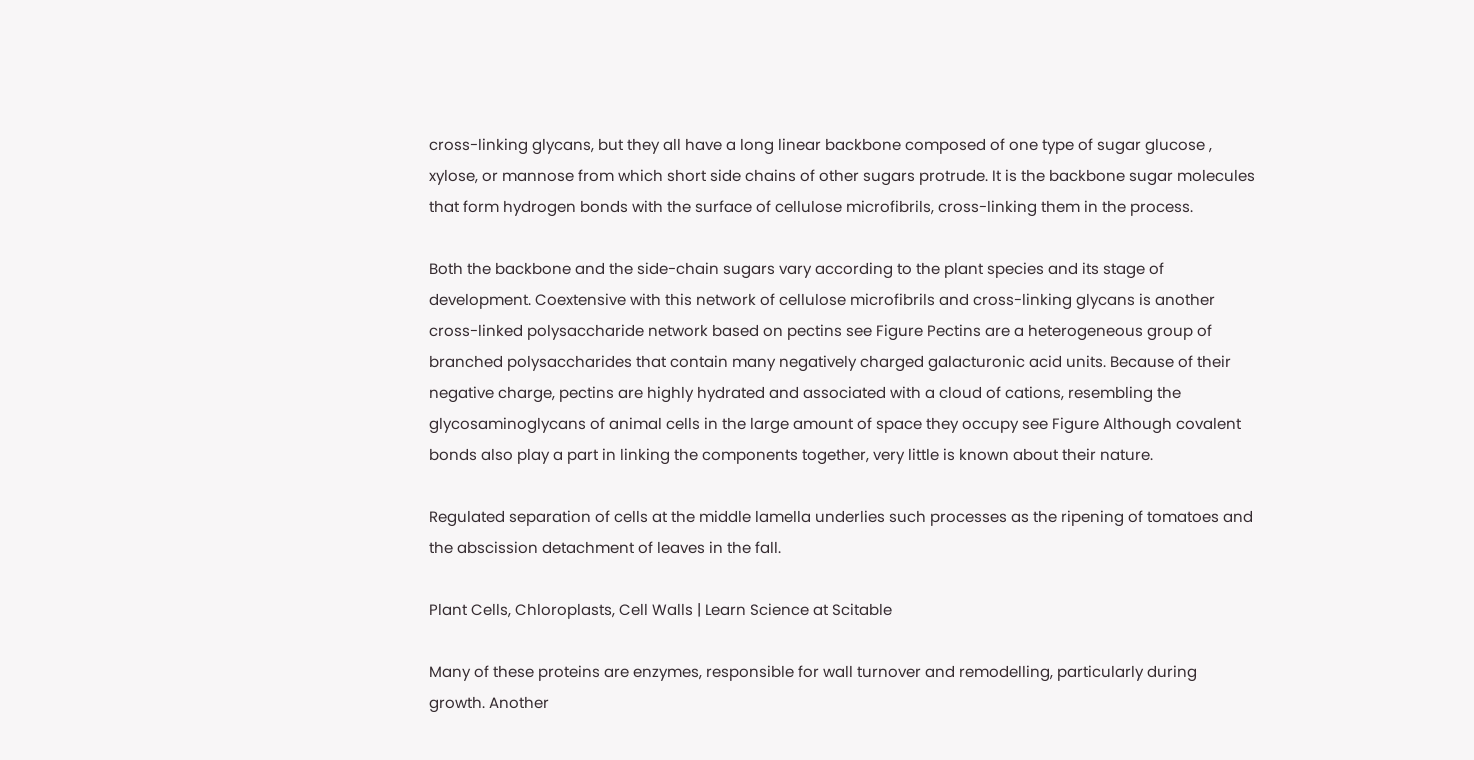cross-linking glycans, but they all have a long linear backbone composed of one type of sugar glucose , xylose, or mannose from which short side chains of other sugars protrude. It is the backbone sugar molecules that form hydrogen bonds with the surface of cellulose microfibrils, cross-linking them in the process.

Both the backbone and the side-chain sugars vary according to the plant species and its stage of development. Coextensive with this network of cellulose microfibrils and cross-linking glycans is another cross-linked polysaccharide network based on pectins see Figure Pectins are a heterogeneous group of branched polysaccharides that contain many negatively charged galacturonic acid units. Because of their negative charge, pectins are highly hydrated and associated with a cloud of cations, resembling the glycosaminoglycans of animal cells in the large amount of space they occupy see Figure Although covalent bonds also play a part in linking the components together, very little is known about their nature.

Regulated separation of cells at the middle lamella underlies such processes as the ripening of tomatoes and the abscission detachment of leaves in the fall.

Plant Cells, Chloroplasts, Cell Walls | Learn Science at Scitable

Many of these proteins are enzymes, responsible for wall turnover and remodelling, particularly during growth. Another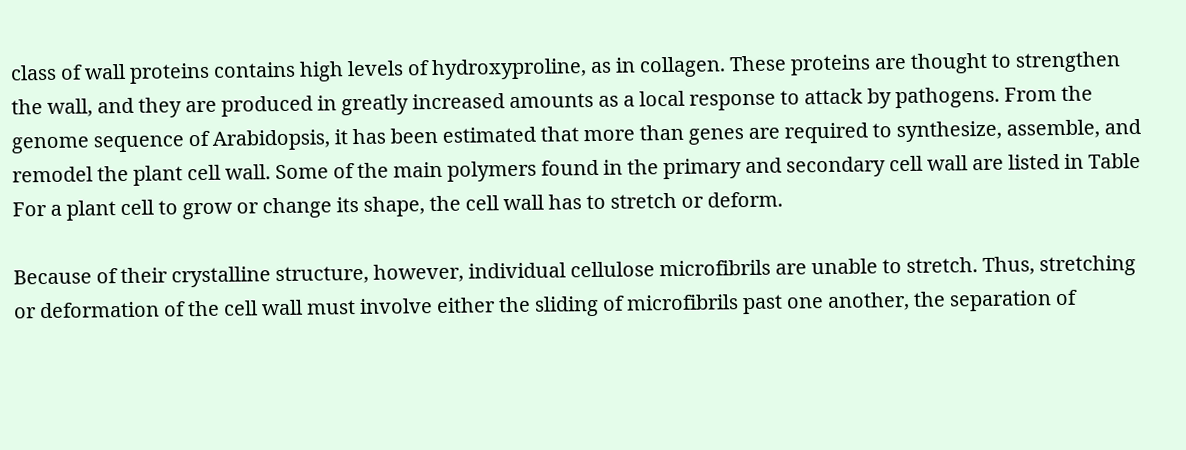class of wall proteins contains high levels of hydroxyproline, as in collagen. These proteins are thought to strengthen the wall, and they are produced in greatly increased amounts as a local response to attack by pathogens. From the genome sequence of Arabidopsis, it has been estimated that more than genes are required to synthesize, assemble, and remodel the plant cell wall. Some of the main polymers found in the primary and secondary cell wall are listed in Table For a plant cell to grow or change its shape, the cell wall has to stretch or deform.

Because of their crystalline structure, however, individual cellulose microfibrils are unable to stretch. Thus, stretching or deformation of the cell wall must involve either the sliding of microfibrils past one another, the separation of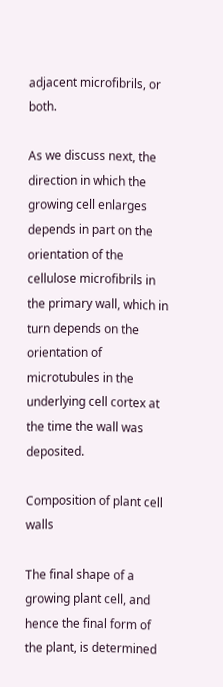adjacent microfibrils, or both.

As we discuss next, the direction in which the growing cell enlarges depends in part on the orientation of the cellulose microfibrils in the primary wall, which in turn depends on the orientation of microtubules in the underlying cell cortex at the time the wall was deposited.

Composition of plant cell walls

The final shape of a growing plant cell, and hence the final form of the plant, is determined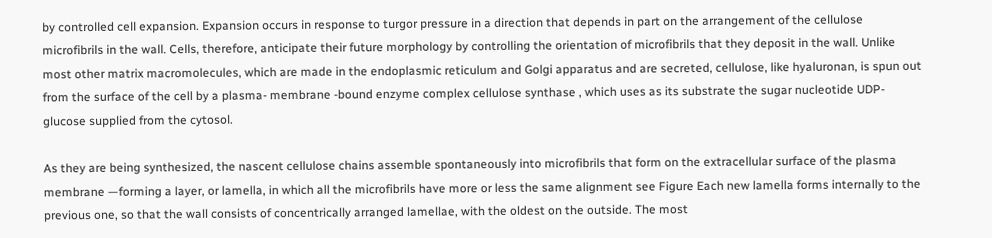by controlled cell expansion. Expansion occurs in response to turgor pressure in a direction that depends in part on the arrangement of the cellulose microfibrils in the wall. Cells, therefore, anticipate their future morphology by controlling the orientation of microfibrils that they deposit in the wall. Unlike most other matrix macromolecules, which are made in the endoplasmic reticulum and Golgi apparatus and are secreted, cellulose, like hyaluronan, is spun out from the surface of the cell by a plasma- membrane -bound enzyme complex cellulose synthase , which uses as its substrate the sugar nucleotide UDP- glucose supplied from the cytosol.

As they are being synthesized, the nascent cellulose chains assemble spontaneously into microfibrils that form on the extracellular surface of the plasma membrane —forming a layer, or lamella, in which all the microfibrils have more or less the same alignment see Figure Each new lamella forms internally to the previous one, so that the wall consists of concentrically arranged lamellae, with the oldest on the outside. The most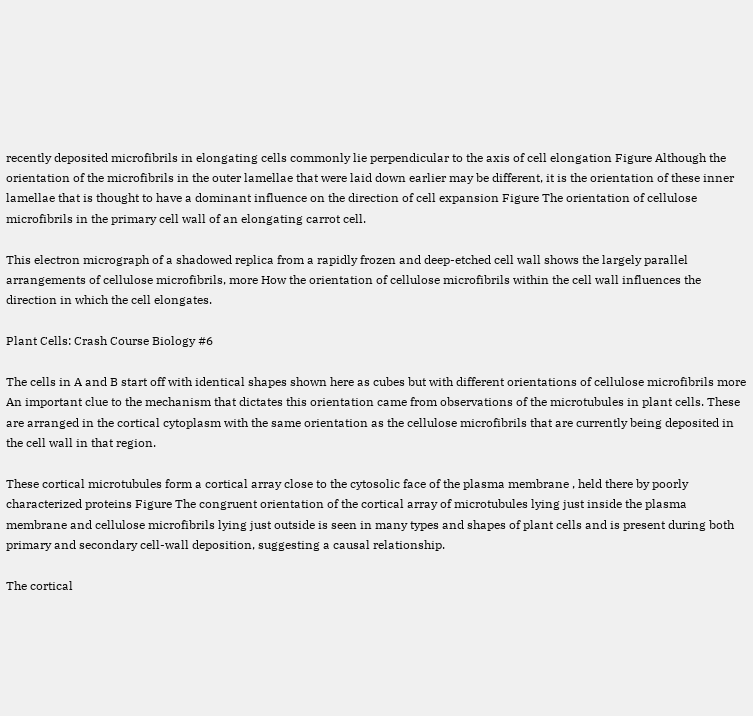recently deposited microfibrils in elongating cells commonly lie perpendicular to the axis of cell elongation Figure Although the orientation of the microfibrils in the outer lamellae that were laid down earlier may be different, it is the orientation of these inner lamellae that is thought to have a dominant influence on the direction of cell expansion Figure The orientation of cellulose microfibrils in the primary cell wall of an elongating carrot cell.

This electron micrograph of a shadowed replica from a rapidly frozen and deep-etched cell wall shows the largely parallel arrangements of cellulose microfibrils, more How the orientation of cellulose microfibrils within the cell wall influences the direction in which the cell elongates.

Plant Cells: Crash Course Biology #6

The cells in A and B start off with identical shapes shown here as cubes but with different orientations of cellulose microfibrils more An important clue to the mechanism that dictates this orientation came from observations of the microtubules in plant cells. These are arranged in the cortical cytoplasm with the same orientation as the cellulose microfibrils that are currently being deposited in the cell wall in that region.

These cortical microtubules form a cortical array close to the cytosolic face of the plasma membrane , held there by poorly characterized proteins Figure The congruent orientation of the cortical array of microtubules lying just inside the plasma membrane and cellulose microfibrils lying just outside is seen in many types and shapes of plant cells and is present during both primary and secondary cell-wall deposition, suggesting a causal relationship.

The cortical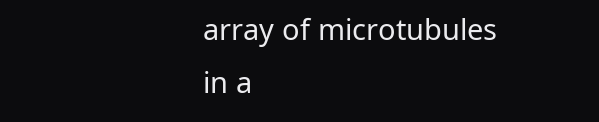array of microtubules in a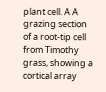plant cell. A A grazing section of a root-tip cell from Timothy grass, showing a cortical array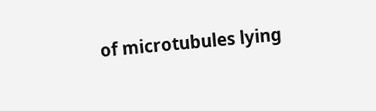of microtubules lying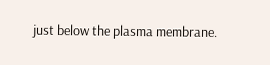just below the plasma membrane.